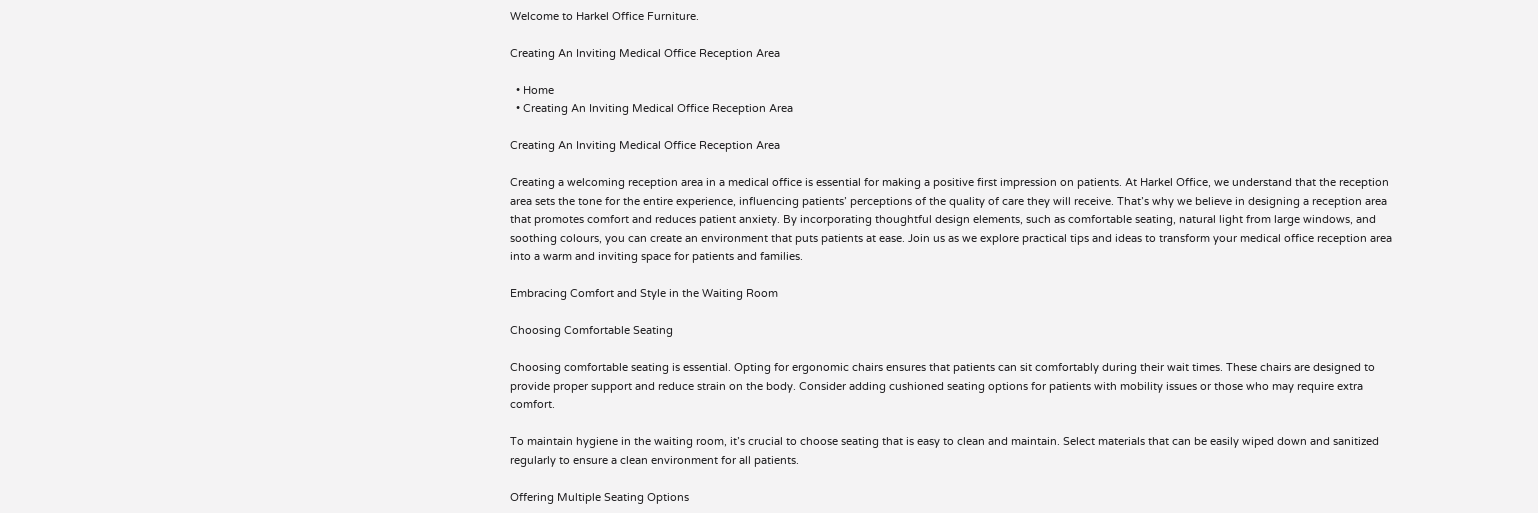Welcome to Harkel Office Furniture.

Creating An Inviting Medical Office Reception Area

  • Home
  • Creating An Inviting Medical Office Reception Area

Creating An Inviting Medical Office Reception Area

Creating a welcoming reception area in a medical office is essential for making a positive first impression on patients. At Harkel Office, we understand that the reception area sets the tone for the entire experience, influencing patients’ perceptions of the quality of care they will receive. That’s why we believe in designing a reception area that promotes comfort and reduces patient anxiety. By incorporating thoughtful design elements, such as comfortable seating, natural light from large windows, and soothing colours, you can create an environment that puts patients at ease. Join us as we explore practical tips and ideas to transform your medical office reception area into a warm and inviting space for patients and families.

Embracing Comfort and Style in the Waiting Room

Choosing Comfortable Seating

Choosing comfortable seating is essential. Opting for ergonomic chairs ensures that patients can sit comfortably during their wait times. These chairs are designed to provide proper support and reduce strain on the body. Consider adding cushioned seating options for patients with mobility issues or those who may require extra comfort.

To maintain hygiene in the waiting room, it’s crucial to choose seating that is easy to clean and maintain. Select materials that can be easily wiped down and sanitized regularly to ensure a clean environment for all patients.

Offering Multiple Seating Options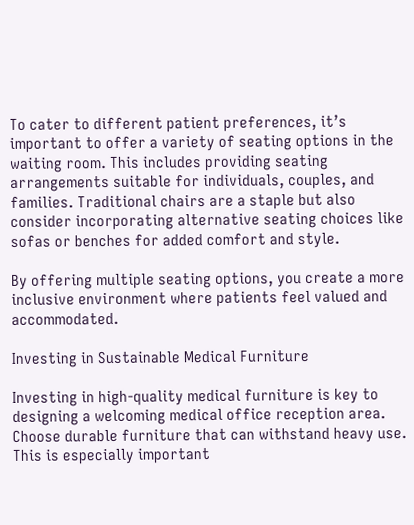To cater to different patient preferences, it’s important to offer a variety of seating options in the waiting room. This includes providing seating arrangements suitable for individuals, couples, and families. Traditional chairs are a staple but also consider incorporating alternative seating choices like sofas or benches for added comfort and style.

By offering multiple seating options, you create a more inclusive environment where patients feel valued and accommodated.

Investing in Sustainable Medical Furniture

Investing in high-quality medical furniture is key to designing a welcoming medical office reception area. Choose durable furniture that can withstand heavy use. This is especially important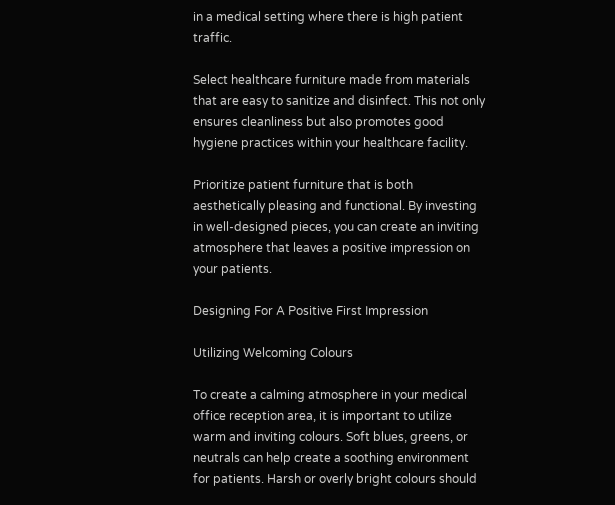in a medical setting where there is high patient traffic.

Select healthcare furniture made from materials that are easy to sanitize and disinfect. This not only ensures cleanliness but also promotes good hygiene practices within your healthcare facility.

Prioritize patient furniture that is both aesthetically pleasing and functional. By investing in well-designed pieces, you can create an inviting atmosphere that leaves a positive impression on your patients.

Designing For A Positive First Impression

Utilizing Welcoming Colours

To create a calming atmosphere in your medical office reception area, it is important to utilize warm and inviting colours. Soft blues, greens, or neutrals can help create a soothing environment for patients. Harsh or overly bright colours should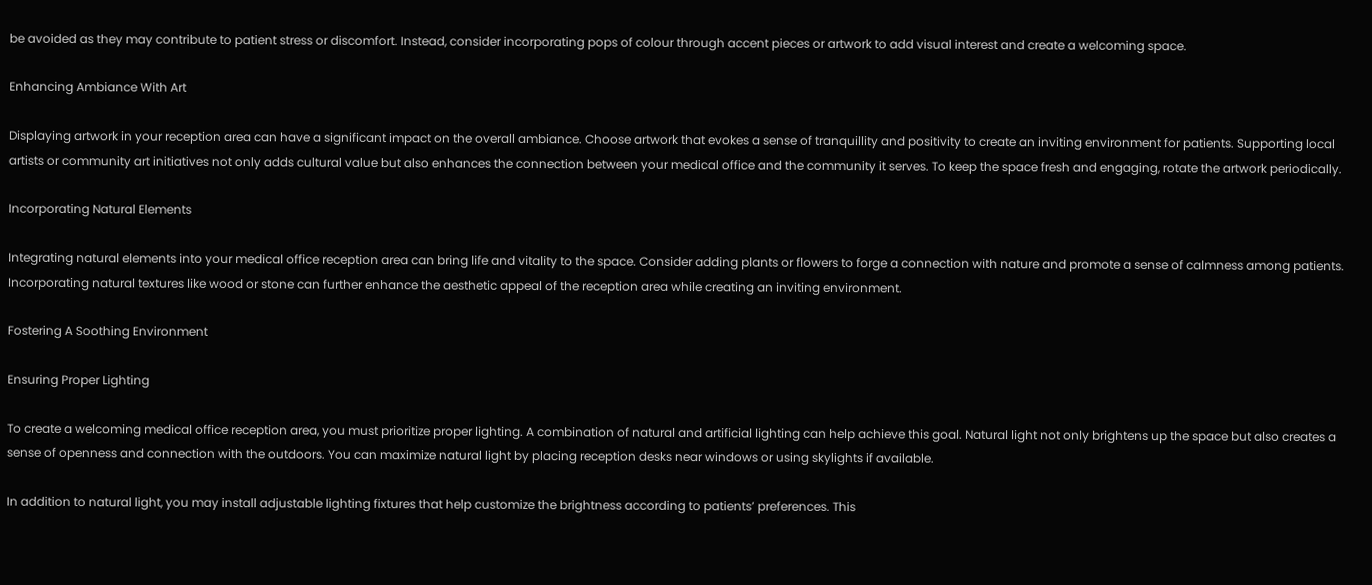be avoided as they may contribute to patient stress or discomfort. Instead, consider incorporating pops of colour through accent pieces or artwork to add visual interest and create a welcoming space.

Enhancing Ambiance With Art

Displaying artwork in your reception area can have a significant impact on the overall ambiance. Choose artwork that evokes a sense of tranquillity and positivity to create an inviting environment for patients. Supporting local artists or community art initiatives not only adds cultural value but also enhances the connection between your medical office and the community it serves. To keep the space fresh and engaging, rotate the artwork periodically.

Incorporating Natural Elements

Integrating natural elements into your medical office reception area can bring life and vitality to the space. Consider adding plants or flowers to forge a connection with nature and promote a sense of calmness among patients. Incorporating natural textures like wood or stone can further enhance the aesthetic appeal of the reception area while creating an inviting environment.

Fostering A Soothing Environment

Ensuring Proper Lighting

To create a welcoming medical office reception area, you must prioritize proper lighting. A combination of natural and artificial lighting can help achieve this goal. Natural light not only brightens up the space but also creates a sense of openness and connection with the outdoors. You can maximize natural light by placing reception desks near windows or using skylights if available.

In addition to natural light, you may install adjustable lighting fixtures that help customize the brightness according to patients’ preferences. This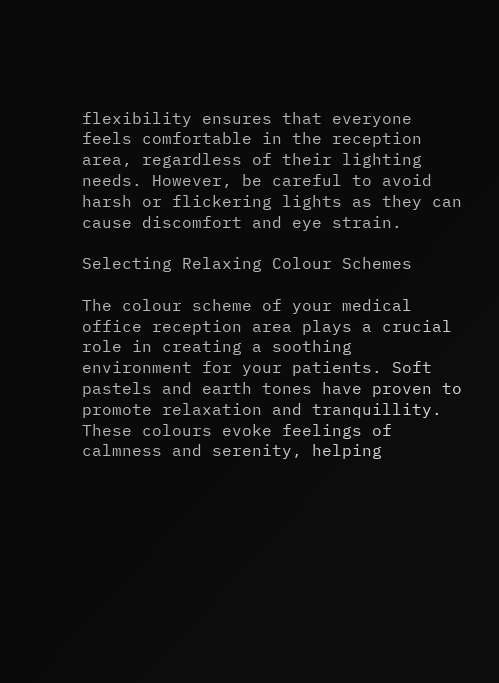flexibility ensures that everyone feels comfortable in the reception area, regardless of their lighting needs. However, be careful to avoid harsh or flickering lights as they can cause discomfort and eye strain.

Selecting Relaxing Colour Schemes

The colour scheme of your medical office reception area plays a crucial role in creating a soothing environment for your patients. Soft pastels and earth tones have proven to promote relaxation and tranquillity. These colours evoke feelings of calmness and serenity, helping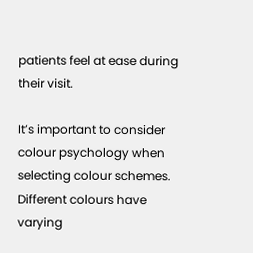patients feel at ease during their visit.

It’s important to consider colour psychology when selecting colour schemes. Different colours have varying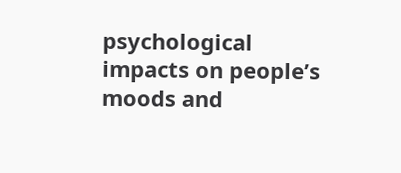psychological impacts on people’s moods and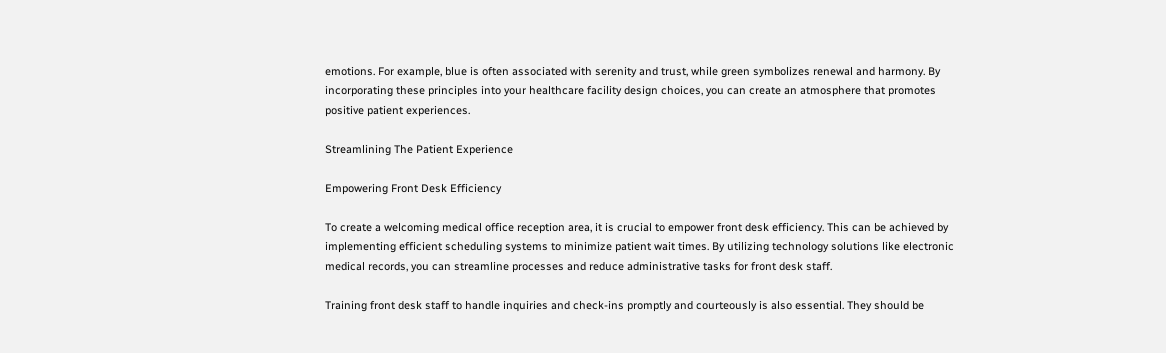emotions. For example, blue is often associated with serenity and trust, while green symbolizes renewal and harmony. By incorporating these principles into your healthcare facility design choices, you can create an atmosphere that promotes positive patient experiences.

Streamlining The Patient Experience

Empowering Front Desk Efficiency

To create a welcoming medical office reception area, it is crucial to empower front desk efficiency. This can be achieved by implementing efficient scheduling systems to minimize patient wait times. By utilizing technology solutions like electronic medical records, you can streamline processes and reduce administrative tasks for front desk staff.

Training front desk staff to handle inquiries and check-ins promptly and courteously is also essential. They should be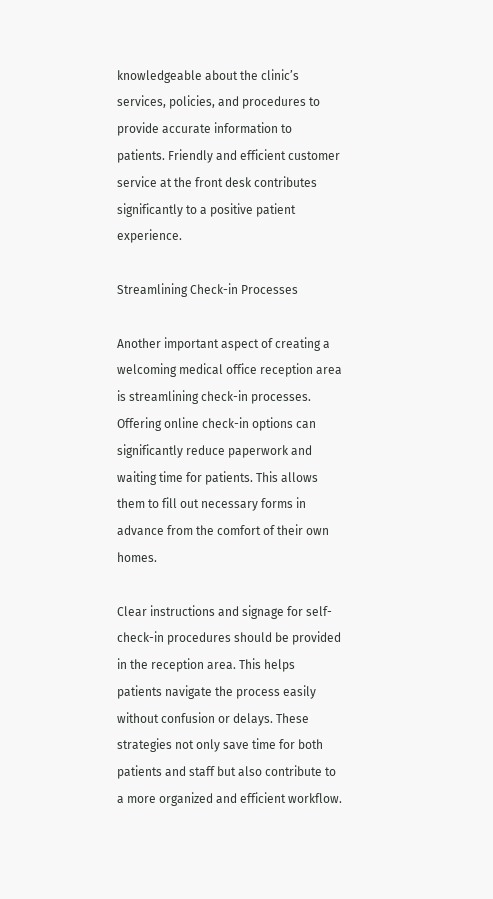knowledgeable about the clinic’s services, policies, and procedures to provide accurate information to patients. Friendly and efficient customer service at the front desk contributes significantly to a positive patient experience.

Streamlining Check-in Processes

Another important aspect of creating a welcoming medical office reception area is streamlining check-in processes. Offering online check-in options can significantly reduce paperwork and waiting time for patients. This allows them to fill out necessary forms in advance from the comfort of their own homes.

Clear instructions and signage for self-check-in procedures should be provided in the reception area. This helps patients navigate the process easily without confusion or delays. These strategies not only save time for both patients and staff but also contribute to a more organized and efficient workflow.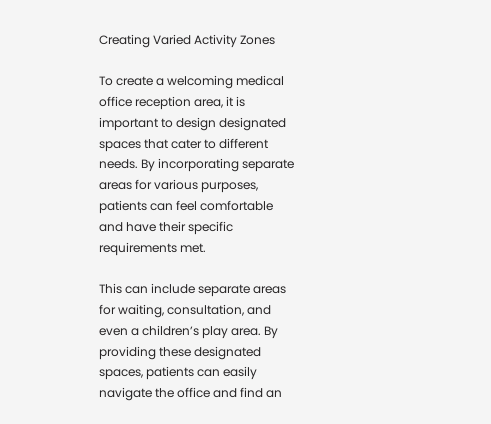Creating Varied Activity Zones

To create a welcoming medical office reception area, it is important to design designated spaces that cater to different needs. By incorporating separate areas for various purposes, patients can feel comfortable and have their specific requirements met.

This can include separate areas for waiting, consultation, and even a children’s play area. By providing these designated spaces, patients can easily navigate the office and find an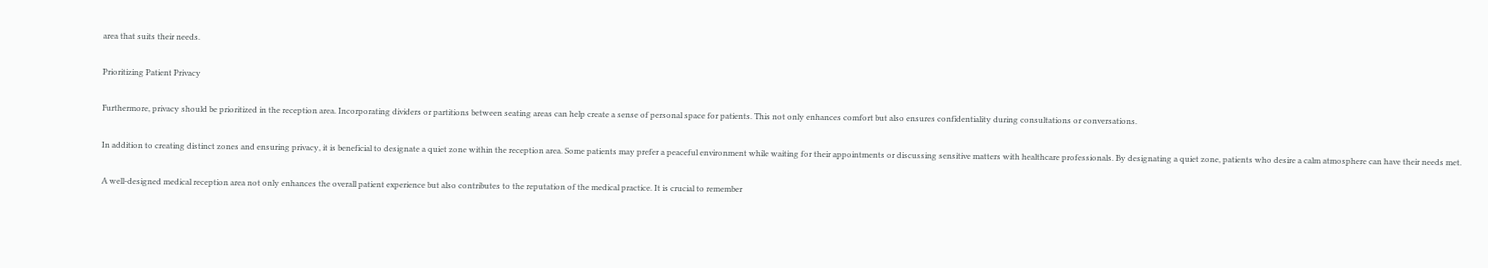area that suits their needs.

Prioritizing Patient Privacy

Furthermore, privacy should be prioritized in the reception area. Incorporating dividers or partitions between seating areas can help create a sense of personal space for patients. This not only enhances comfort but also ensures confidentiality during consultations or conversations.

In addition to creating distinct zones and ensuring privacy, it is beneficial to designate a quiet zone within the reception area. Some patients may prefer a peaceful environment while waiting for their appointments or discussing sensitive matters with healthcare professionals. By designating a quiet zone, patients who desire a calm atmosphere can have their needs met.

A well-designed medical reception area not only enhances the overall patient experience but also contributes to the reputation of the medical practice. It is crucial to remember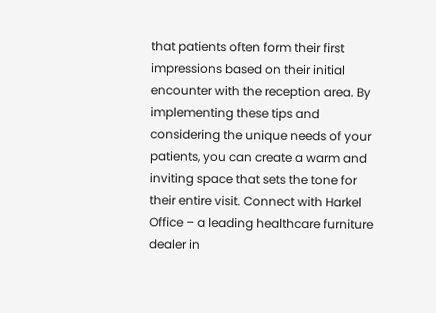that patients often form their first impressions based on their initial encounter with the reception area. By implementing these tips and considering the unique needs of your patients, you can create a warm and inviting space that sets the tone for their entire visit. Connect with Harkel Office – a leading healthcare furniture dealer in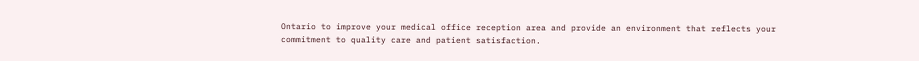Ontario to improve your medical office reception area and provide an environment that reflects your commitment to quality care and patient satisfaction.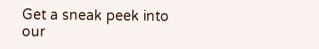Get a sneak peek into our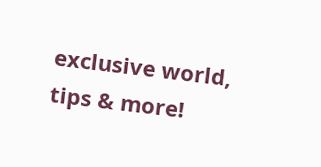exclusive world, tips & more!